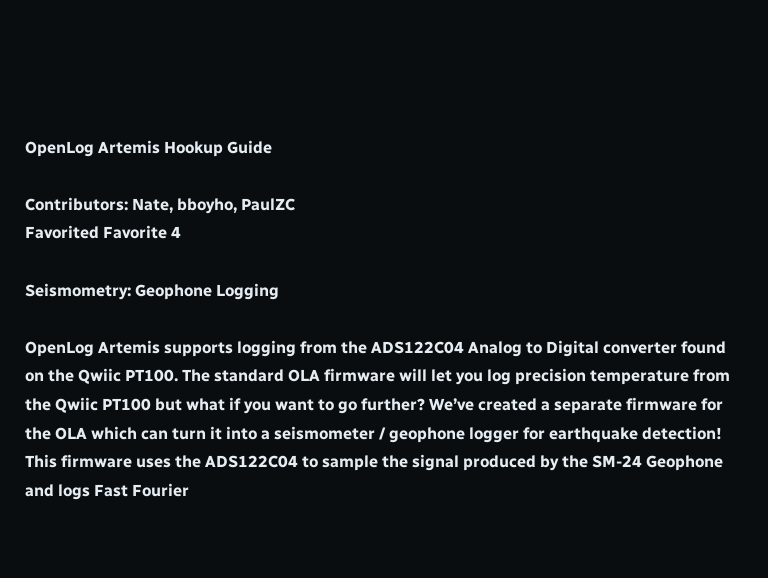OpenLog Artemis Hookup Guide

Contributors: Nate, bboyho, PaulZC
Favorited Favorite 4

Seismometry: Geophone Logging

OpenLog Artemis supports logging from the ADS122C04 Analog to Digital converter found on the Qwiic PT100. The standard OLA firmware will let you log precision temperature from the Qwiic PT100 but what if you want to go further? We’ve created a separate firmware for the OLA which can turn it into a seismometer / geophone logger for earthquake detection! This firmware uses the ADS122C04 to sample the signal produced by the SM-24 Geophone and logs Fast Fourier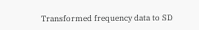Transformed frequency data to SD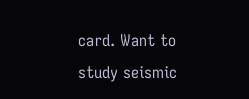card. Want to study seismic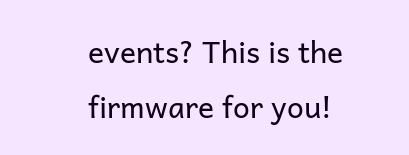events? This is the firmware for you!